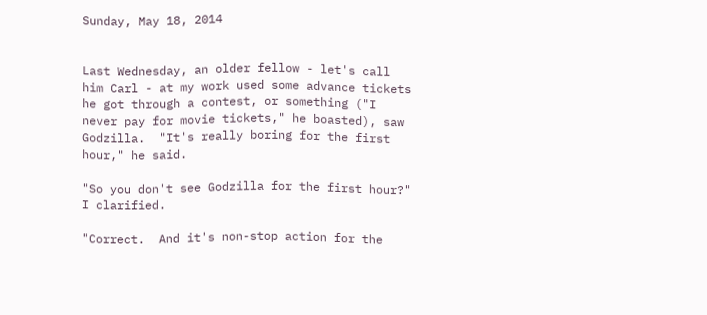Sunday, May 18, 2014


Last Wednesday, an older fellow - let's call him Carl - at my work used some advance tickets he got through a contest, or something ("I never pay for movie tickets," he boasted), saw Godzilla.  "It's really boring for the first hour," he said.

"So you don't see Godzilla for the first hour?" I clarified.

"Correct.  And it's non-stop action for the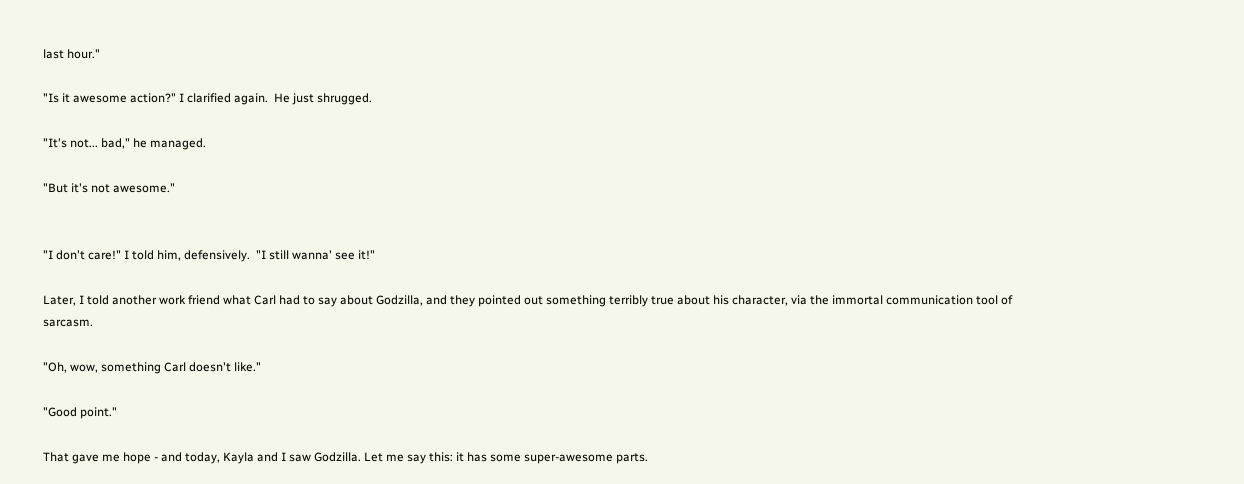last hour."

"Is it awesome action?" I clarified again.  He just shrugged.

"It's not... bad," he managed.

"But it's not awesome."


"I don't care!" I told him, defensively.  "I still wanna' see it!"

Later, I told another work friend what Carl had to say about Godzilla, and they pointed out something terribly true about his character, via the immortal communication tool of sarcasm.

"Oh, wow, something Carl doesn't like."

"Good point."

That gave me hope - and today, Kayla and I saw Godzilla. Let me say this: it has some super-awesome parts.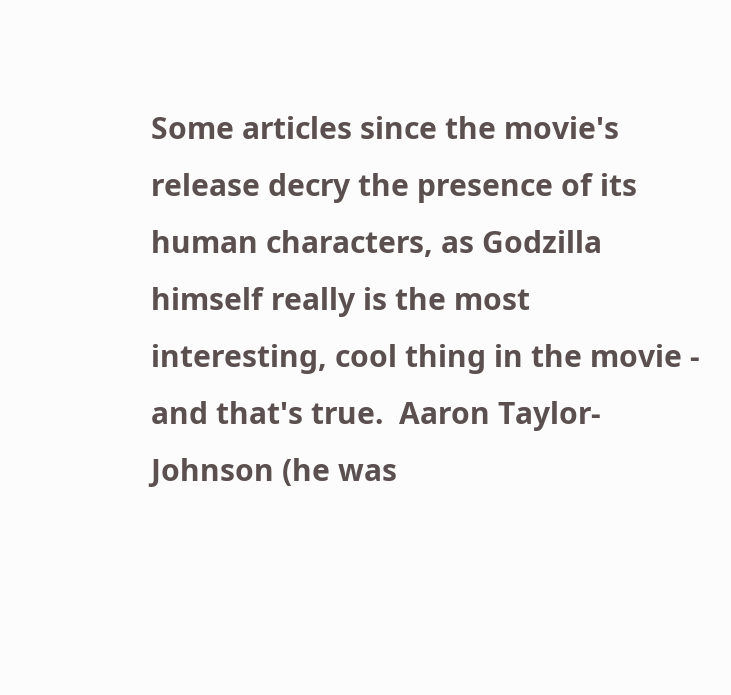Some articles since the movie's release decry the presence of its human characters, as Godzilla himself really is the most interesting, cool thing in the movie - and that's true.  Aaron Taylor-Johnson (he was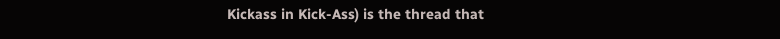Kickass in Kick-Ass) is the thread that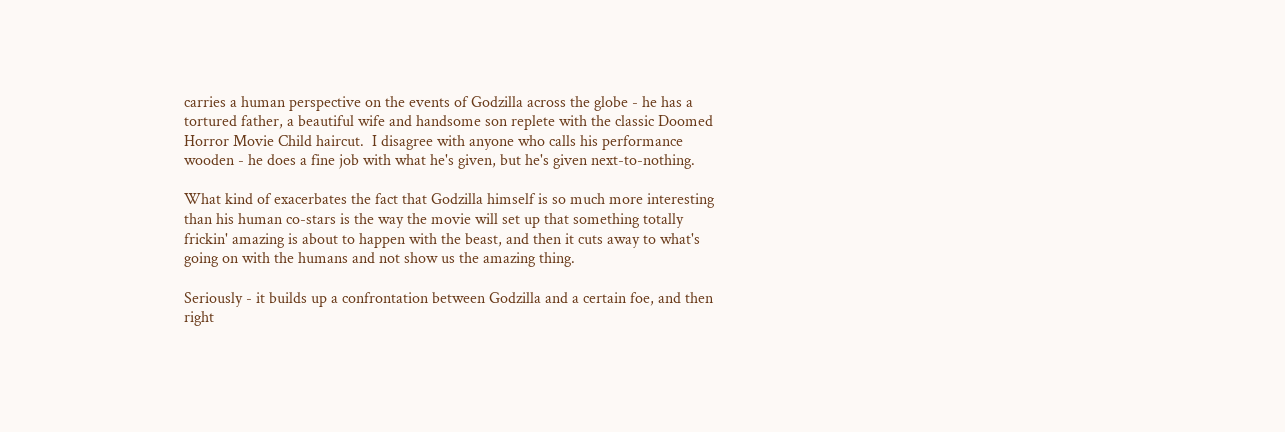carries a human perspective on the events of Godzilla across the globe - he has a tortured father, a beautiful wife and handsome son replete with the classic Doomed Horror Movie Child haircut.  I disagree with anyone who calls his performance wooden - he does a fine job with what he's given, but he's given next-to-nothing.

What kind of exacerbates the fact that Godzilla himself is so much more interesting than his human co-stars is the way the movie will set up that something totally frickin' amazing is about to happen with the beast, and then it cuts away to what's going on with the humans and not show us the amazing thing.

Seriously - it builds up a confrontation between Godzilla and a certain foe, and then right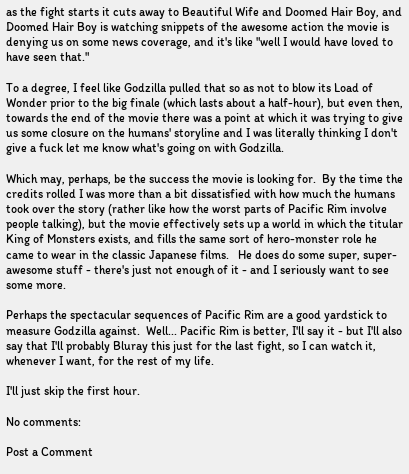as the fight starts it cuts away to Beautiful Wife and Doomed Hair Boy, and Doomed Hair Boy is watching snippets of the awesome action the movie is denying us on some news coverage, and it's like "well I would have loved to have seen that."

To a degree, I feel like Godzilla pulled that so as not to blow its Load of Wonder prior to the big finale (which lasts about a half-hour), but even then, towards the end of the movie there was a point at which it was trying to give us some closure on the humans' storyline and I was literally thinking I don't give a fuck let me know what's going on with Godzilla.

Which may, perhaps, be the success the movie is looking for.  By the time the credits rolled I was more than a bit dissatisfied with how much the humans took over the story (rather like how the worst parts of Pacific Rim involve people talking), but the movie effectively sets up a world in which the titular King of Monsters exists, and fills the same sort of hero-monster role he came to wear in the classic Japanese films.   He does do some super, super-awesome stuff - there's just not enough of it - and I seriously want to see some more.

Perhaps the spectacular sequences of Pacific Rim are a good yardstick to measure Godzilla against.  Well... Pacific Rim is better, I'll say it - but I'll also say that I'll probably Bluray this just for the last fight, so I can watch it, whenever I want, for the rest of my life.

I'll just skip the first hour.

No comments:

Post a Comment